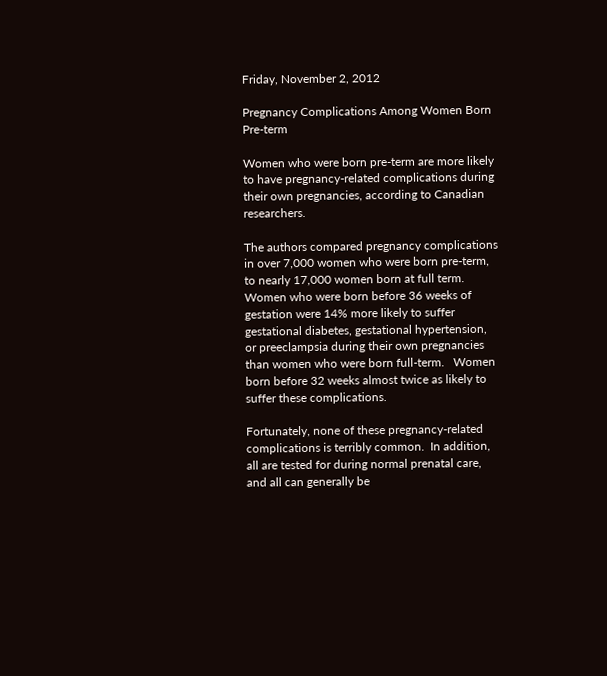Friday, November 2, 2012

Pregnancy Complications Among Women Born Pre-term

Women who were born pre-term are more likely to have pregnancy-related complications during their own pregnancies, according to Canadian researchers.

The authors compared pregnancy complications in over 7,000 women who were born pre-term, to nearly 17,000 women born at full term.  Women who were born before 36 weeks of gestation were 14% more likely to suffer gestational diabetes, gestational hypertension, or preeclampsia during their own pregnancies than women who were born full-term.   Women born before 32 weeks almost twice as likely to suffer these complications.

Fortunately, none of these pregnancy-related complications is terribly common.  In addition, all are tested for during normal prenatal care, and all can generally be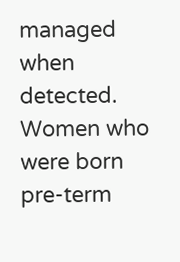managed when detected.  Women who were born pre-term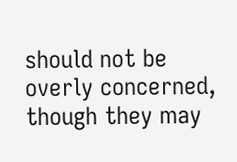should not be overly concerned, though they may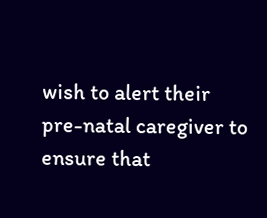wish to alert their pre-natal caregiver to ensure that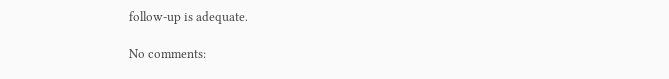follow-up is adequate.

No comments: